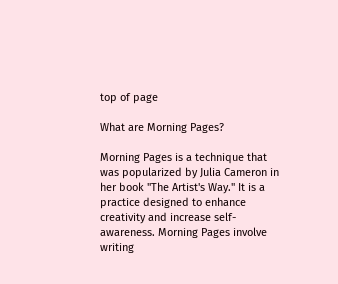top of page

What are Morning Pages?

Morning Pages is a technique that was popularized by Julia Cameron in her book "The Artist's Way." It is a practice designed to enhance creativity and increase self-awareness. Morning Pages involve writing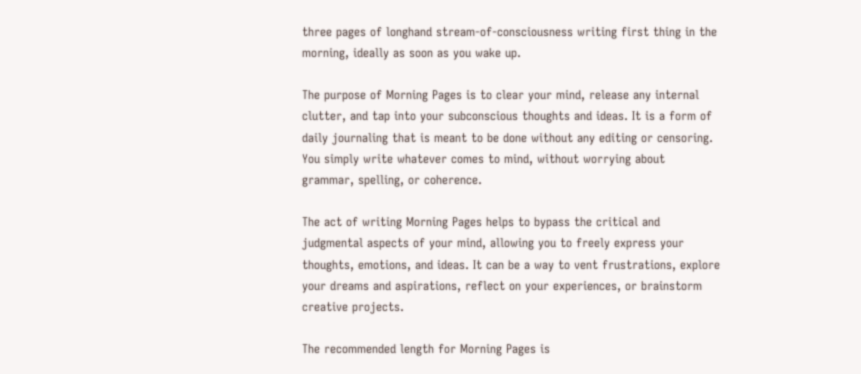three pages of longhand stream-of-consciousness writing first thing in the morning, ideally as soon as you wake up.

The purpose of Morning Pages is to clear your mind, release any internal clutter, and tap into your subconscious thoughts and ideas. It is a form of daily journaling that is meant to be done without any editing or censoring. You simply write whatever comes to mind, without worrying about grammar, spelling, or coherence.

The act of writing Morning Pages helps to bypass the critical and judgmental aspects of your mind, allowing you to freely express your thoughts, emotions, and ideas. It can be a way to vent frustrations, explore your dreams and aspirations, reflect on your experiences, or brainstorm creative projects.

The recommended length for Morning Pages is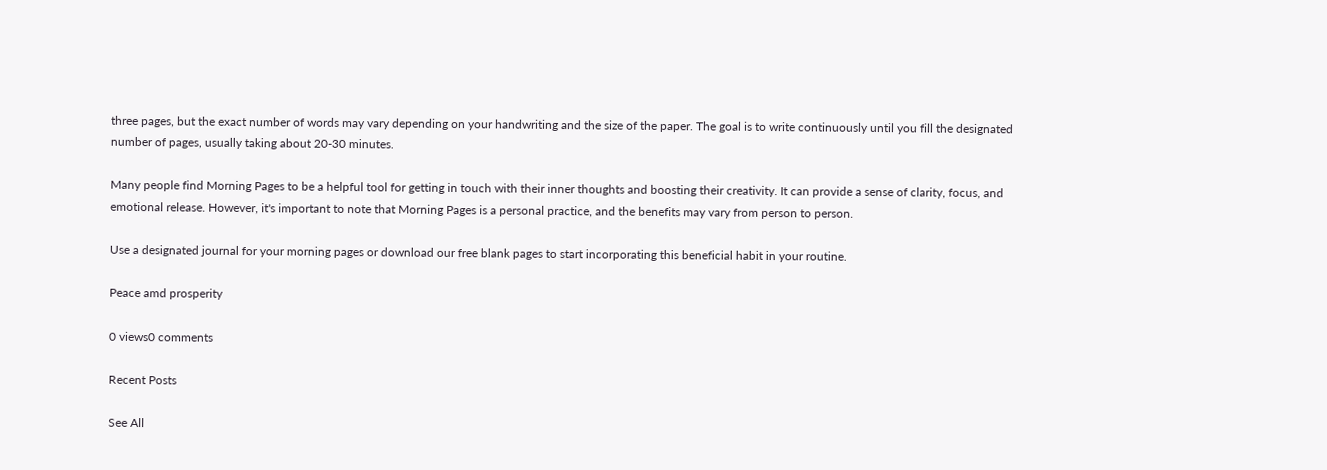three pages, but the exact number of words may vary depending on your handwriting and the size of the paper. The goal is to write continuously until you fill the designated number of pages, usually taking about 20-30 minutes.

Many people find Morning Pages to be a helpful tool for getting in touch with their inner thoughts and boosting their creativity. It can provide a sense of clarity, focus, and emotional release. However, it's important to note that Morning Pages is a personal practice, and the benefits may vary from person to person.

Use a designated journal for your morning pages or download our free blank pages to start incorporating this beneficial habit in your routine.

Peace amd prosperity

0 views0 comments

Recent Posts

See All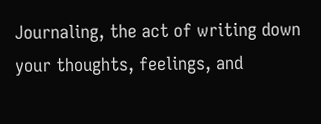Journaling, the act of writing down your thoughts, feelings, and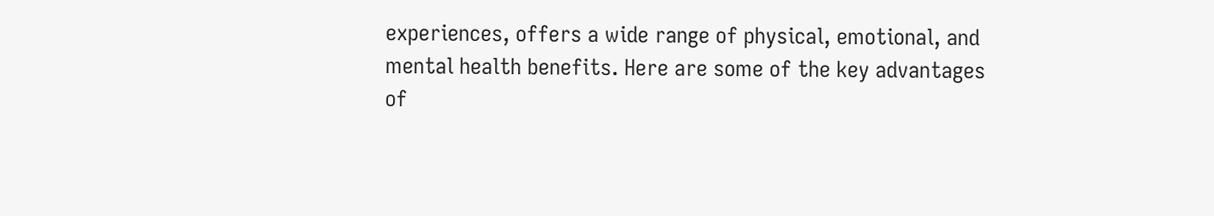experiences, offers a wide range of physical, emotional, and mental health benefits. Here are some of the key advantages of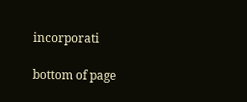incorporati

bottom of page